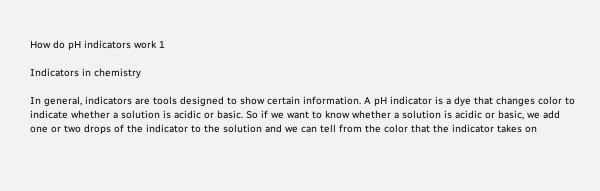How do pH indicators work 1

Indicators in chemistry

In general, indicators are tools designed to show certain information. A pH indicator is a dye that changes color to indicate whether a solution is acidic or basic. So if we want to know whether a solution is acidic or basic, we add one or two drops of the indicator to the solution and we can tell from the color that the indicator takes on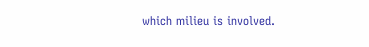which milieu is involved.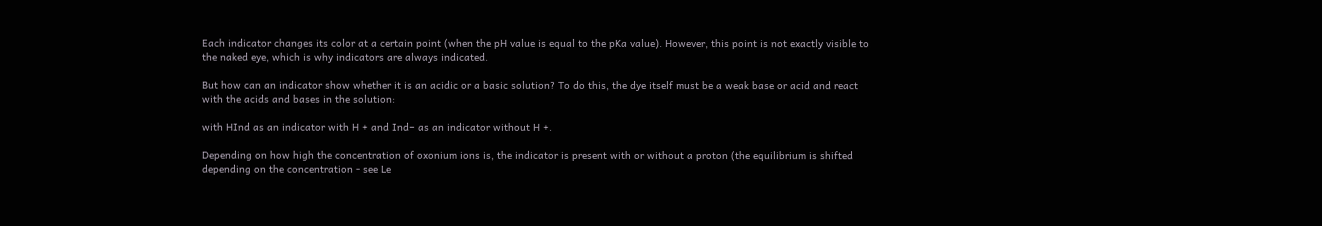Each indicator changes its color at a certain point (when the pH value is equal to the pKa value). However, this point is not exactly visible to the naked eye, which is why indicators are always indicated.

But how can an indicator show whether it is an acidic or a basic solution? To do this, the dye itself must be a weak base or acid and react with the acids and bases in the solution:

with HInd as an indicator with H + and Ind− as an indicator without H +.

Depending on how high the concentration of oxonium ions is, the indicator is present with or without a proton (the equilibrium is shifted depending on the concentration - see Le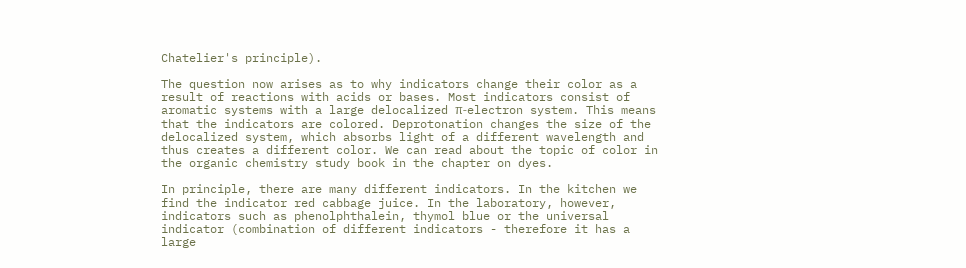Chatelier's principle).

The question now arises as to why indicators change their color as a result of reactions with acids or bases. Most indicators consist of aromatic systems with a large delocalized π-electron system. This means that the indicators are colored. Deprotonation changes the size of the delocalized system, which absorbs light of a different wavelength and thus creates a different color. We can read about the topic of color in the organic chemistry study book in the chapter on dyes.

In principle, there are many different indicators. In the kitchen we find the indicator red cabbage juice. In the laboratory, however, indicators such as phenolphthalein, thymol blue or the universal indicator (combination of different indicators - therefore it has a large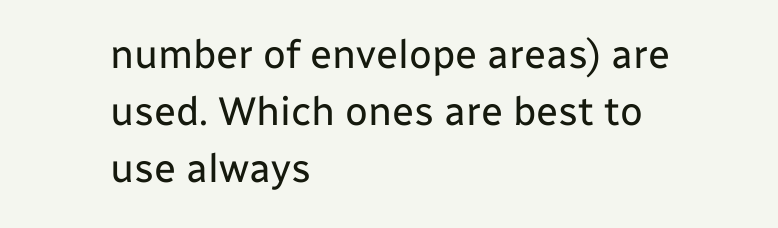number of envelope areas) are used. Which ones are best to use always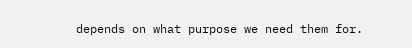depends on what purpose we need them for.